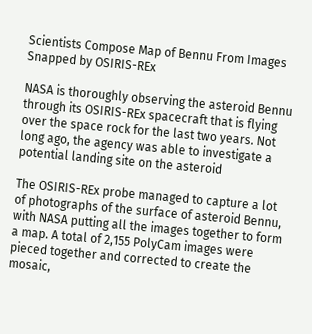Scientists Compose Map of Bennu From Images Snapped by OSIRIS-REx

NASA is thoroughly observing the asteroid Bennu through its OSIRIS-REx spacecraft that is flying over the space rock for the last two years. Not long ago, the agency was able to investigate a potential landing site on the asteroid

The OSIRIS-REx probe managed to capture a lot of photographs of the surface of asteroid Bennu, with NASA putting all the images together to form a map. A total of 2,155 PolyCam images were pieced together and corrected to create the mosaic,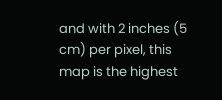and with 2 inches (5 cm) per pixel, this map is the highest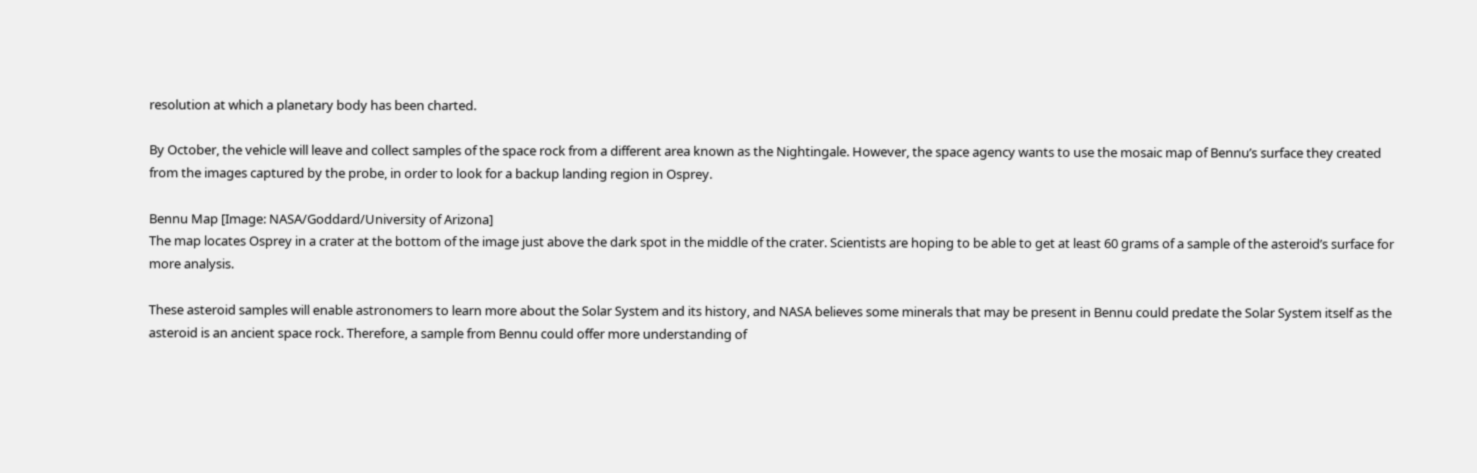resolution at which a planetary body has been charted.

By October, the vehicle will leave and collect samples of the space rock from a different area known as the Nightingale. However, the space agency wants to use the mosaic map of Bennu’s surface they created from the images captured by the probe, in order to look for a backup landing region in Osprey.

Bennu Map [Image: NASA/Goddard/University of Arizona]
The map locates Osprey in a crater at the bottom of the image just above the dark spot in the middle of the crater. Scientists are hoping to be able to get at least 60 grams of a sample of the asteroid’s surface for more analysis.

These asteroid samples will enable astronomers to learn more about the Solar System and its history, and NASA believes some minerals that may be present in Bennu could predate the Solar System itself as the asteroid is an ancient space rock. Therefore, a sample from Bennu could offer more understanding of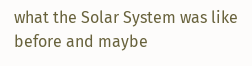what the Solar System was like before and maybe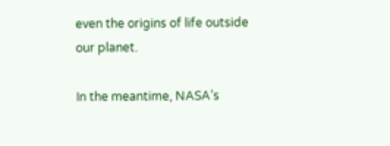even the origins of life outside our planet.

In the meantime, NASA’s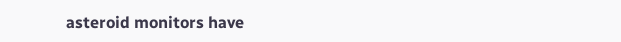asteroid monitors have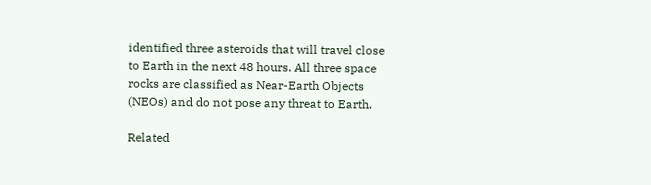identified three asteroids that will travel close to Earth in the next 48 hours. All three space rocks are classified as Near-Earth Objects (NEOs) and do not pose any threat to Earth.

Related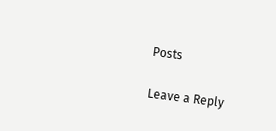Posts

Leave a Reply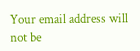Your email address will not be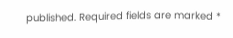published. Required fields are marked *